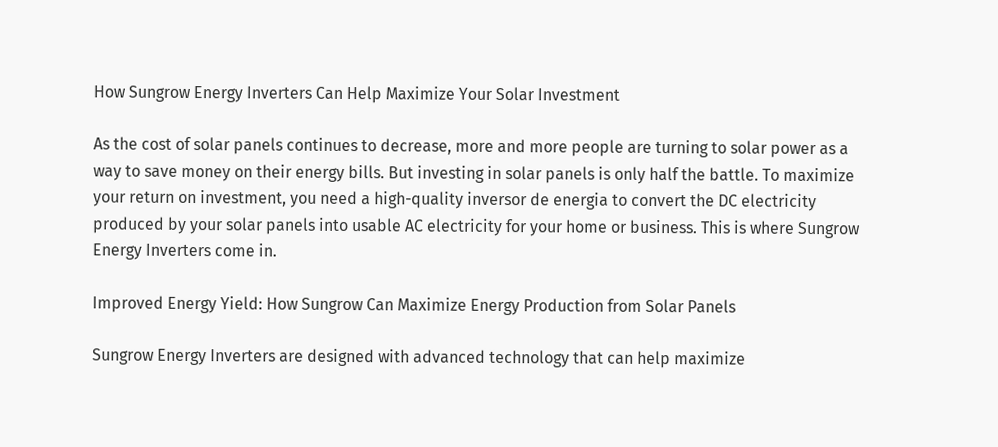How Sungrow Energy Inverters Can Help Maximize Your Solar Investment

As the cost of solar panels continues to decrease, more and more people are turning to solar power as a way to save money on their energy bills. But investing in solar panels is only half the battle. To maximize your return on investment, you need a high-quality inversor de energia to convert the DC electricity produced by your solar panels into usable AC electricity for your home or business. This is where Sungrow Energy Inverters come in.

Improved Energy Yield: How Sungrow Can Maximize Energy Production from Solar Panels

Sungrow Energy Inverters are designed with advanced technology that can help maximize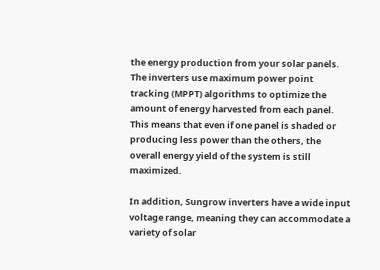the energy production from your solar panels. The inverters use maximum power point tracking (MPPT) algorithms to optimize the amount of energy harvested from each panel. This means that even if one panel is shaded or producing less power than the others, the overall energy yield of the system is still maximized.

In addition, Sungrow inverters have a wide input voltage range, meaning they can accommodate a variety of solar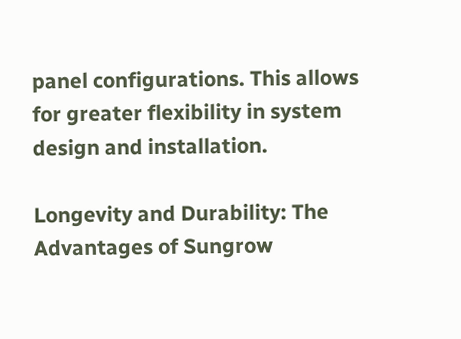panel configurations. This allows for greater flexibility in system design and installation.

Longevity and Durability: The Advantages of Sungrow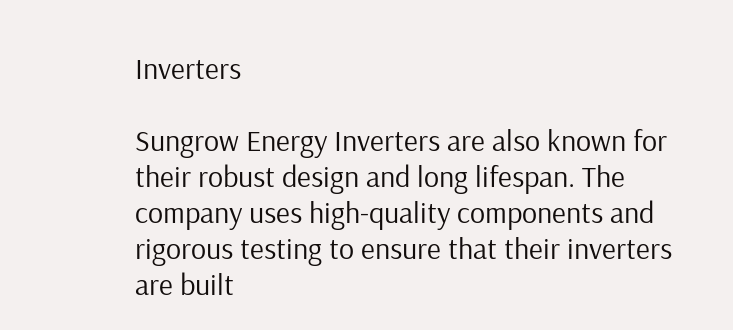Inverters

Sungrow Energy Inverters are also known for their robust design and long lifespan. The company uses high-quality components and rigorous testing to ensure that their inverters are built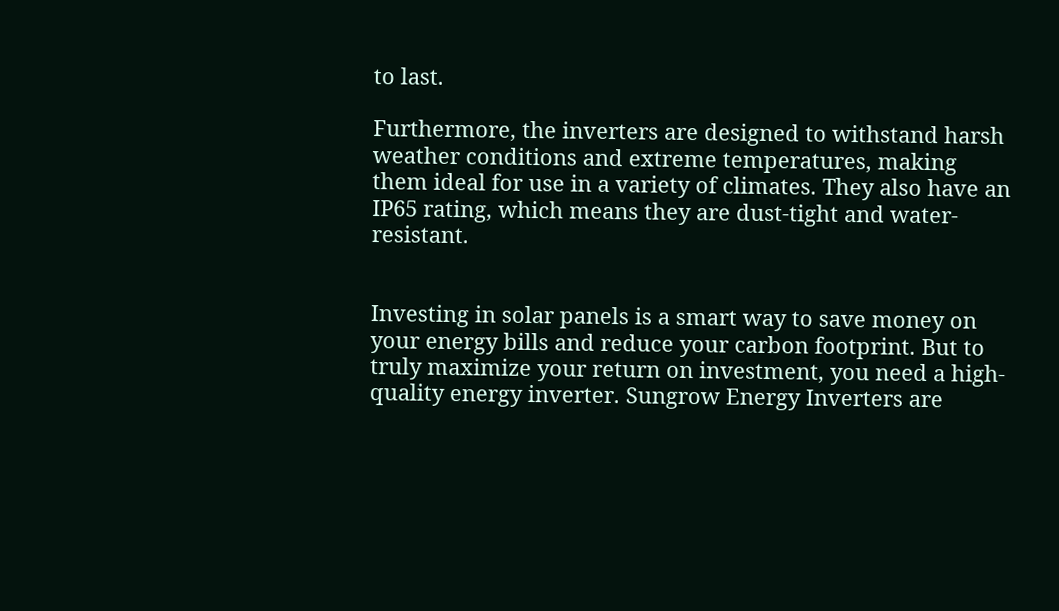to last.

Furthermore, the inverters are designed to withstand harsh weather conditions and extreme temperatures, making them ideal for use in a variety of climates. They also have an IP65 rating, which means they are dust-tight and water-resistant.


Investing in solar panels is a smart way to save money on your energy bills and reduce your carbon footprint. But to truly maximize your return on investment, you need a high-quality energy inverter. Sungrow Energy Inverters are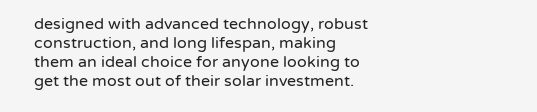designed with advanced technology, robust construction, and long lifespan, making them an ideal choice for anyone looking to get the most out of their solar investment.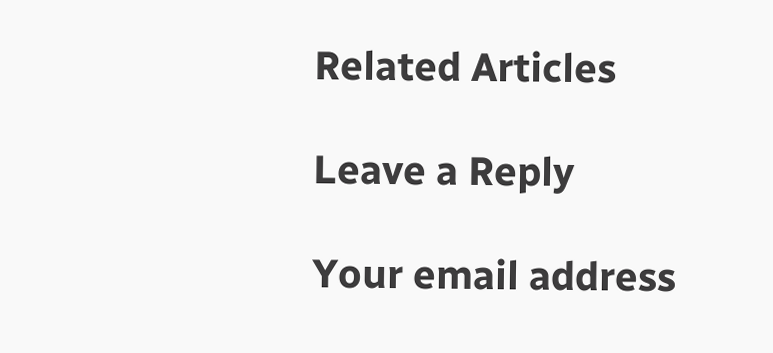Related Articles

Leave a Reply

Your email address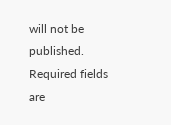will not be published. Required fields are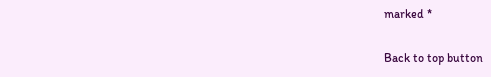marked *

Back to top button